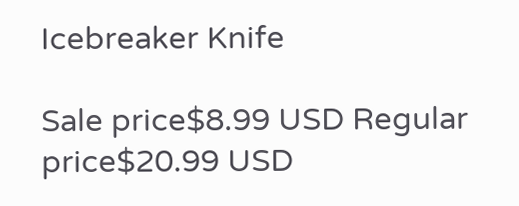Icebreaker Knife

Sale price$8.99 USD Regular price$20.99 USD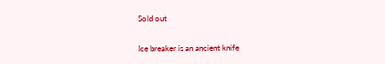Sold out

Ice breaker is an ancient knife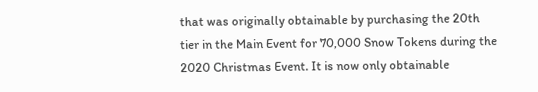that was originally obtainable by purchasing the 20th tier in the Main Event for 70,000 Snow Tokens during the 2020 Christmas Event. It is now only obtainable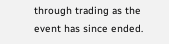through trading as the event has since ended.